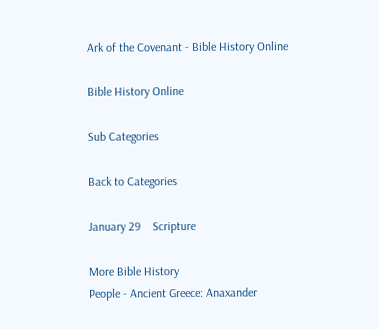Ark of the Covenant - Bible History Online

Bible History Online

Sub Categories

Back to Categories

January 29    Scripture

More Bible History
People - Ancient Greece: Anaxander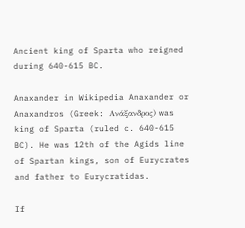Ancient king of Sparta who reigned during 640-615 BC.

Anaxander in Wikipedia Anaxander or Anaxandros (Greek: Ανάξανδρος) was king of Sparta (ruled c. 640-615 BC). He was 12th of the Agids line of Spartan kings, son of Eurycrates and father to Eurycratidas.

If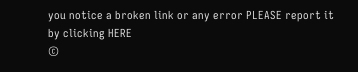you notice a broken link or any error PLEASE report it by clicking HERE
©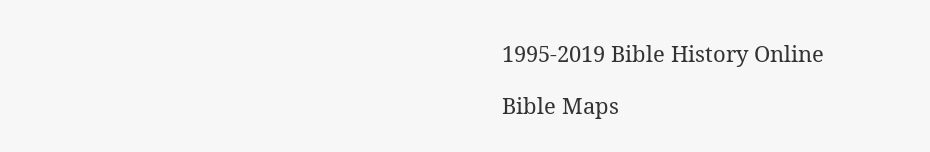1995-2019 Bible History Online

Bible Maps